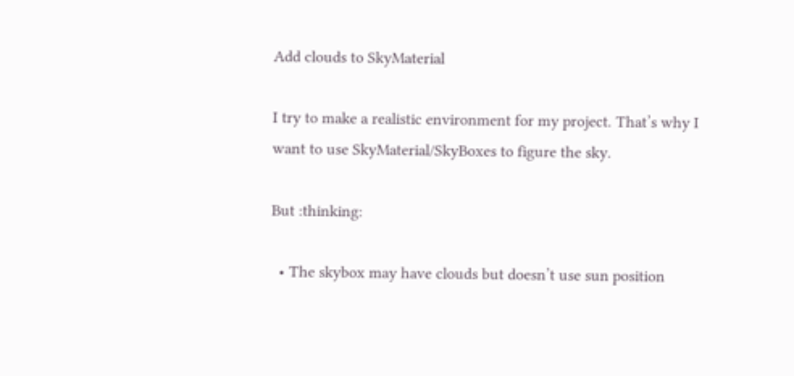Add clouds to SkyMaterial

I try to make a realistic environment for my project. That’s why I want to use SkyMaterial/SkyBoxes to figure the sky.

But :thinking:

  • The skybox may have clouds but doesn’t use sun position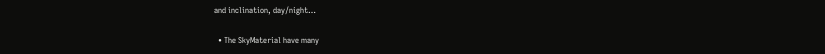and inclination, day/night…

  • The SkyMaterial have many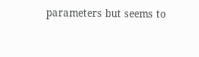parameters but seems to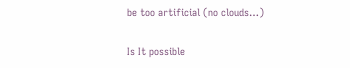be too artificial (no clouds…)

Is It possible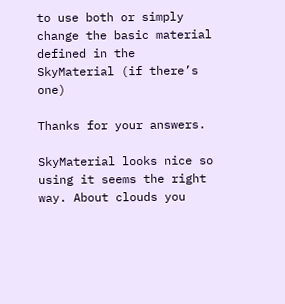to use both or simply change the basic material defined in the SkyMaterial (if there’s one)

Thanks for your answers.

SkyMaterial looks nice so using it seems the right way. About clouds you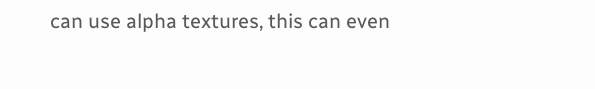can use alpha textures, this can even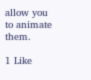allow you to animate them.

1 Like